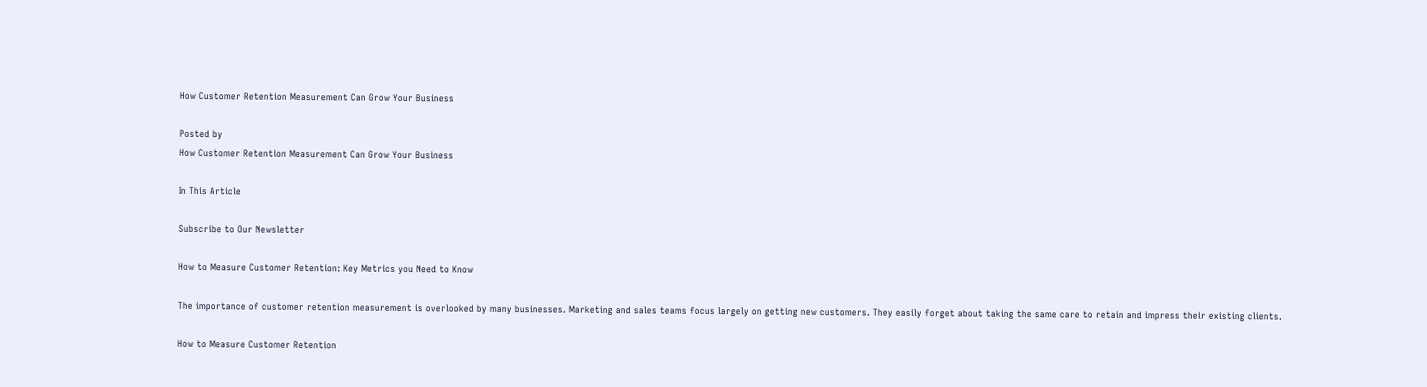How Customer Retention Measurement Can Grow Your Business

Posted by
How Customer Retention Measurement Can Grow Your Business

In This Article

Subscribe to Our Newsletter

How to Measure Customer Retention: Key Metrics you Need to Know

The importance of customer retention measurement is overlooked by many businesses. Marketing and sales teams focus largely on getting new customers. They easily forget about taking the same care to retain and impress their existing clients.

How to Measure Customer Retention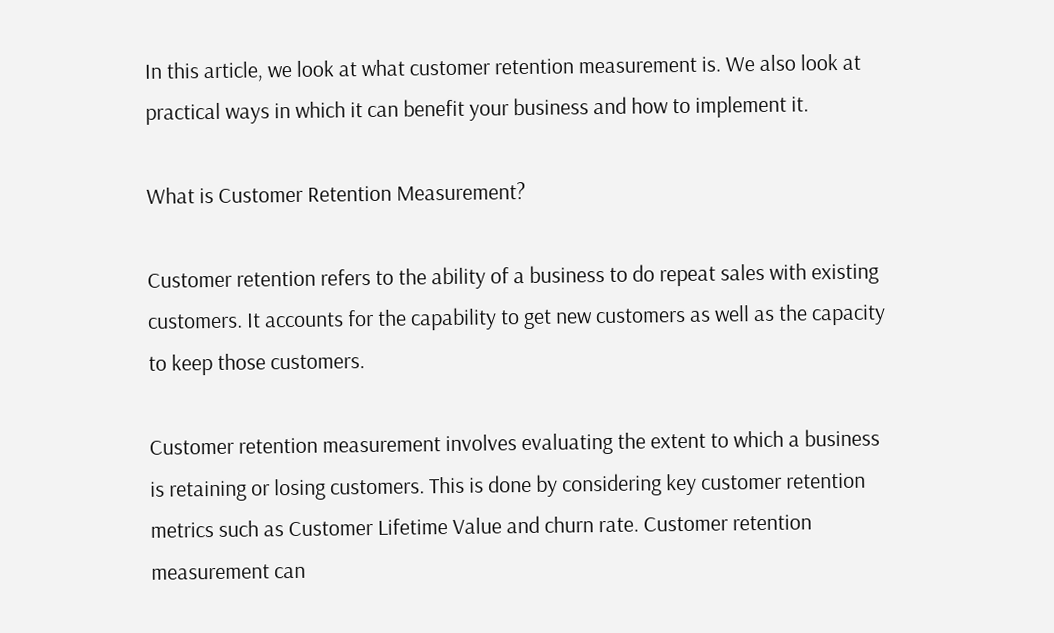In this article, we look at what customer retention measurement is. We also look at practical ways in which it can benefit your business and how to implement it.

What is Customer Retention Measurement?

Customer retention refers to the ability of a business to do repeat sales with existing customers. It accounts for the capability to get new customers as well as the capacity to keep those customers.

Customer retention measurement involves evaluating the extent to which a business is retaining or losing customers. This is done by considering key customer retention metrics such as Customer Lifetime Value and churn rate. Customer retention measurement can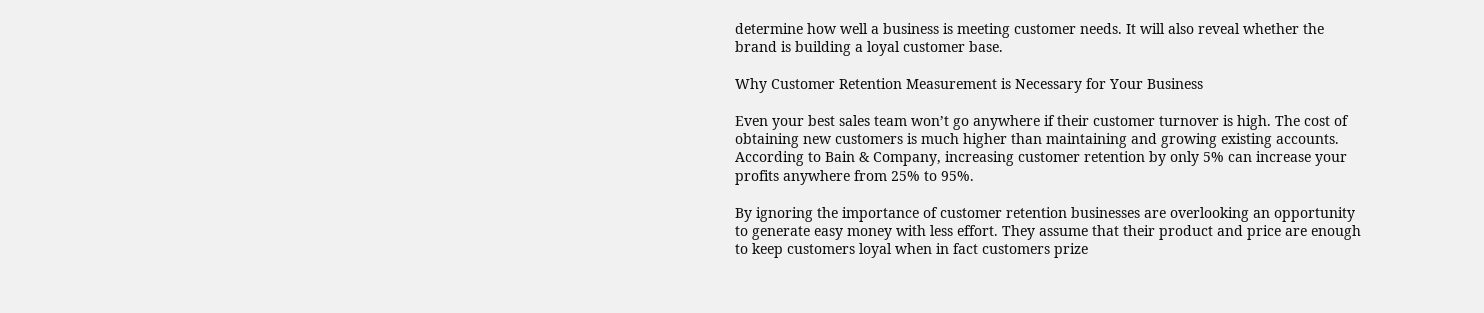determine how well a business is meeting customer needs. It will also reveal whether the brand is building a loyal customer base.

Why Customer Retention Measurement is Necessary for Your Business

Even your best sales team won’t go anywhere if their customer turnover is high. The cost of obtaining new customers is much higher than maintaining and growing existing accounts. According to Bain & Company, increasing customer retention by only 5% can increase your profits anywhere from 25% to 95%.

By ignoring the importance of customer retention businesses are overlooking an opportunity to generate easy money with less effort. They assume that their product and price are enough to keep customers loyal when in fact customers prize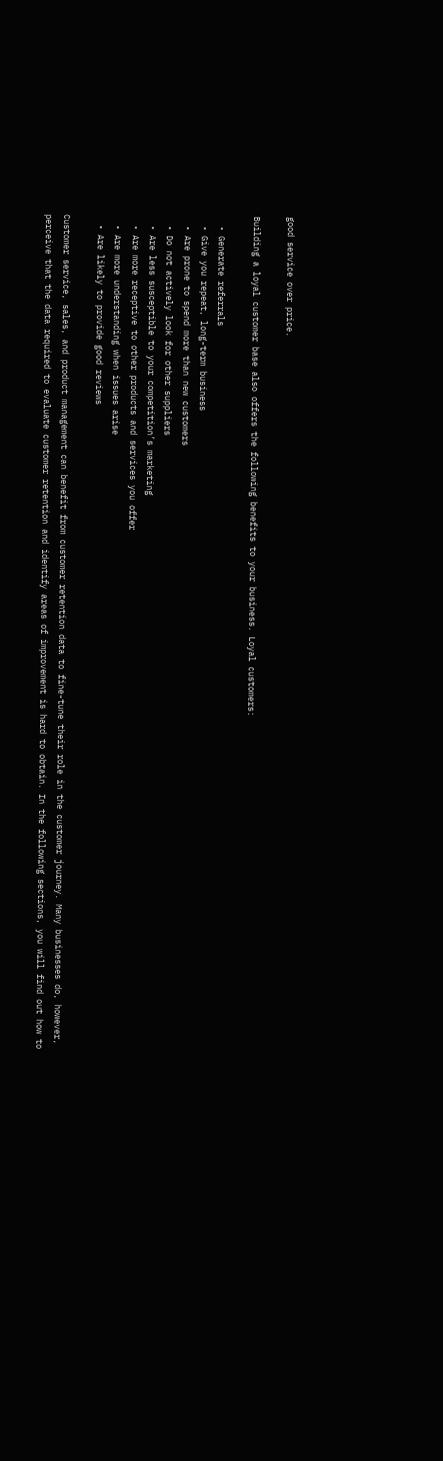good service over price.

Building a loyal customer base also offers the following benefits to your business. Loyal customers:

  • Generate referrals
  • Give you repeat, long-term business
  • Are prone to spend more than new customers
  • Do not actively look for other suppliers
  • Are less susceptible to your competition’s marketing
  • Are more receptive to other products and services you offer
  • Are more understanding when issues arise
  • Are likely to provide good reviews

Customer service, sales, and product management can benefit from customer retention data to fine-tune their role in the customer journey. Many businesses do, however, perceive that the data required to evaluate customer retention and identify areas of improvement is hard to obtain. In the following sections, you will find out how to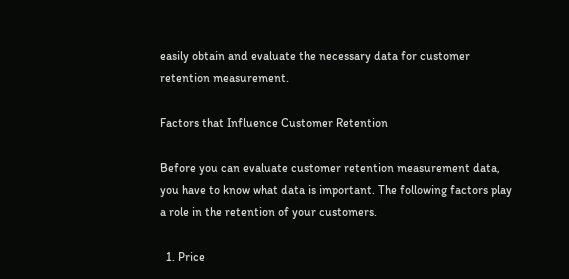easily obtain and evaluate the necessary data for customer retention measurement.

Factors that Influence Customer Retention

Before you can evaluate customer retention measurement data, you have to know what data is important. The following factors play a role in the retention of your customers.

  1. Price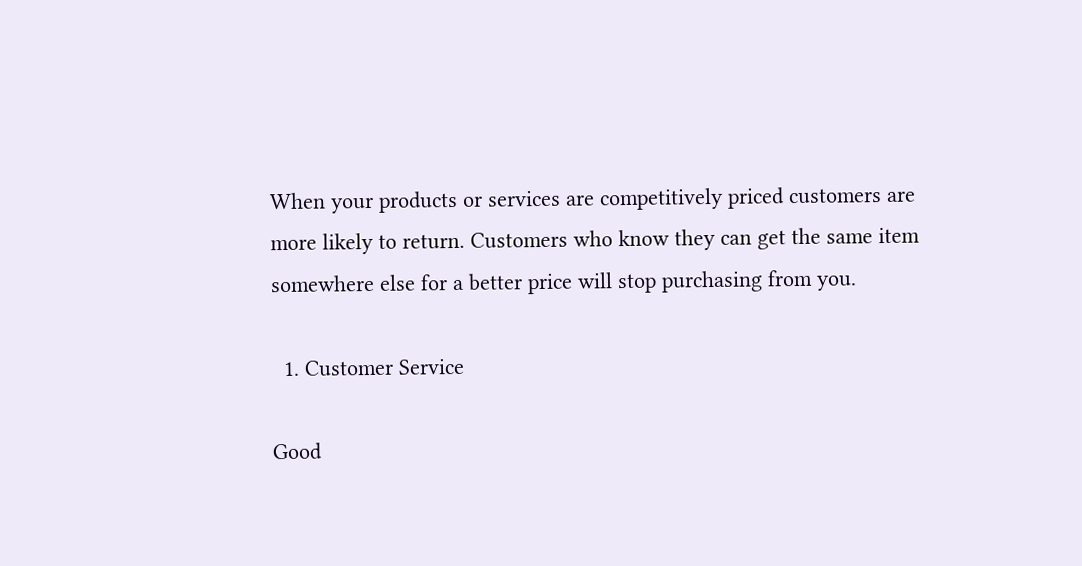When your products or services are competitively priced customers are more likely to return. Customers who know they can get the same item somewhere else for a better price will stop purchasing from you.

  1. Customer Service

Good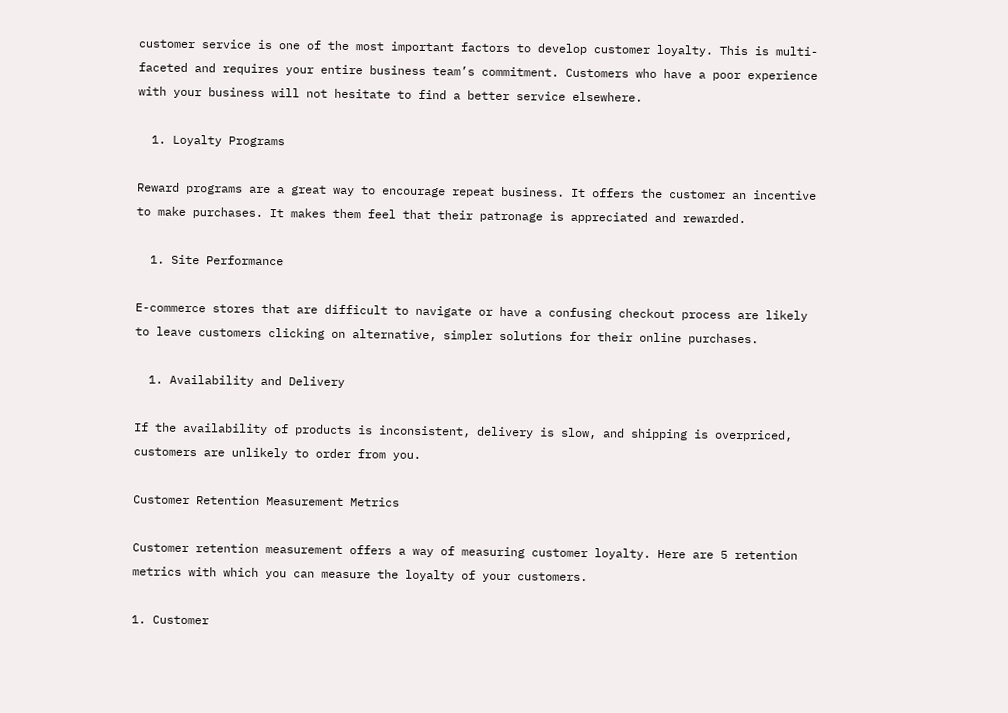customer service is one of the most important factors to develop customer loyalty. This is multi-faceted and requires your entire business team’s commitment. Customers who have a poor experience with your business will not hesitate to find a better service elsewhere.

  1. Loyalty Programs

Reward programs are a great way to encourage repeat business. It offers the customer an incentive to make purchases. It makes them feel that their patronage is appreciated and rewarded.

  1. Site Performance

E-commerce stores that are difficult to navigate or have a confusing checkout process are likely to leave customers clicking on alternative, simpler solutions for their online purchases.

  1. Availability and Delivery

If the availability of products is inconsistent, delivery is slow, and shipping is overpriced, customers are unlikely to order from you.

Customer Retention Measurement Metrics

Customer retention measurement offers a way of measuring customer loyalty. Here are 5 retention metrics with which you can measure the loyalty of your customers.

1. Customer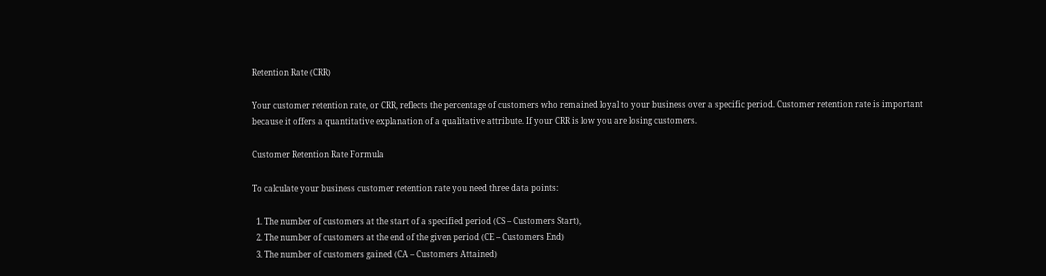Retention Rate (CRR)

Your customer retention rate, or CRR, reflects the percentage of customers who remained loyal to your business over a specific period. Customer retention rate is important because it offers a quantitative explanation of a qualitative attribute. If your CRR is low you are losing customers.

Customer Retention Rate Formula

To calculate your business customer retention rate you need three data points:

  1. The number of customers at the start of a specified period (CS – Customers Start),
  2. The number of customers at the end of the given period (CE – Customers End)
  3. The number of customers gained (CA – Customers Attained)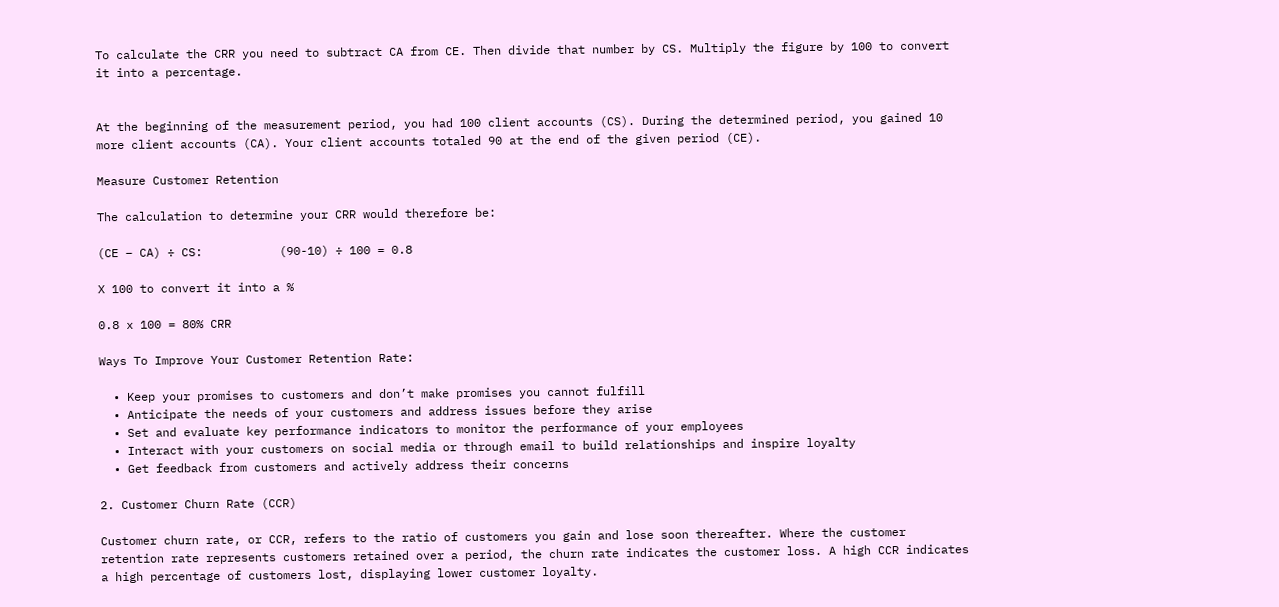To calculate the CRR you need to subtract CA from CE. Then divide that number by CS. Multiply the figure by 100 to convert it into a percentage.


At the beginning of the measurement period, you had 100 client accounts (CS). During the determined period, you gained 10 more client accounts (CA). Your client accounts totaled 90 at the end of the given period (CE).

Measure Customer Retention

The calculation to determine your CRR would therefore be:

(CE – CA) ÷ CS:           (90-10) ÷ 100 = 0.8

X 100 to convert it into a %

0.8 x 100 = 80% CRR

Ways To Improve Your Customer Retention Rate:

  • Keep your promises to customers and don’t make promises you cannot fulfill
  • Anticipate the needs of your customers and address issues before they arise
  • Set and evaluate key performance indicators to monitor the performance of your employees
  • Interact with your customers on social media or through email to build relationships and inspire loyalty
  • Get feedback from customers and actively address their concerns

2. Customer Churn Rate (CCR)

Customer churn rate, or CCR, refers to the ratio of customers you gain and lose soon thereafter. Where the customer retention rate represents customers retained over a period, the churn rate indicates the customer loss. A high CCR indicates a high percentage of customers lost, displaying lower customer loyalty.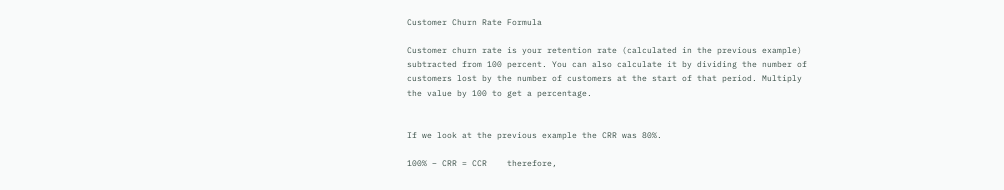Customer Churn Rate Formula

Customer churn rate is your retention rate (calculated in the previous example) subtracted from 100 percent. You can also calculate it by dividing the number of customers lost by the number of customers at the start of that period. Multiply the value by 100 to get a percentage.


If we look at the previous example the CRR was 80%.

100% – CRR = CCR    therefore,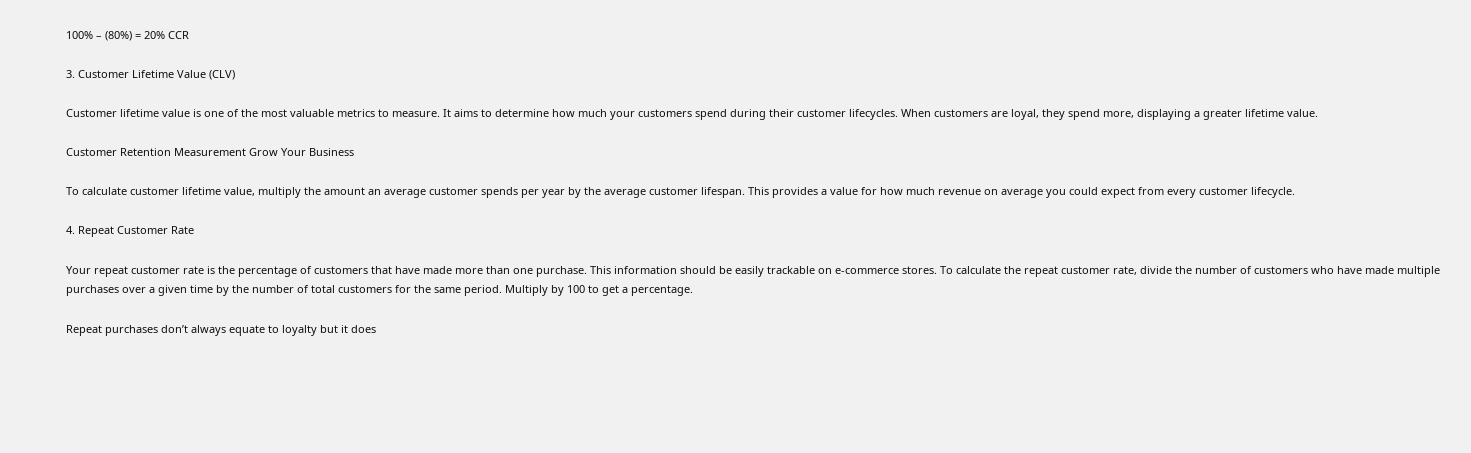100% – (80%) = 20% CCR

3. Customer Lifetime Value (CLV)

Customer lifetime value is one of the most valuable metrics to measure. It aims to determine how much your customers spend during their customer lifecycles. When customers are loyal, they spend more, displaying a greater lifetime value.

Customer Retention Measurement Grow Your Business

To calculate customer lifetime value, multiply the amount an average customer spends per year by the average customer lifespan. This provides a value for how much revenue on average you could expect from every customer lifecycle.

4. Repeat Customer Rate

Your repeat customer rate is the percentage of customers that have made more than one purchase. This information should be easily trackable on e-commerce stores. To calculate the repeat customer rate, divide the number of customers who have made multiple purchases over a given time by the number of total customers for the same period. Multiply by 100 to get a percentage.

Repeat purchases don’t always equate to loyalty but it does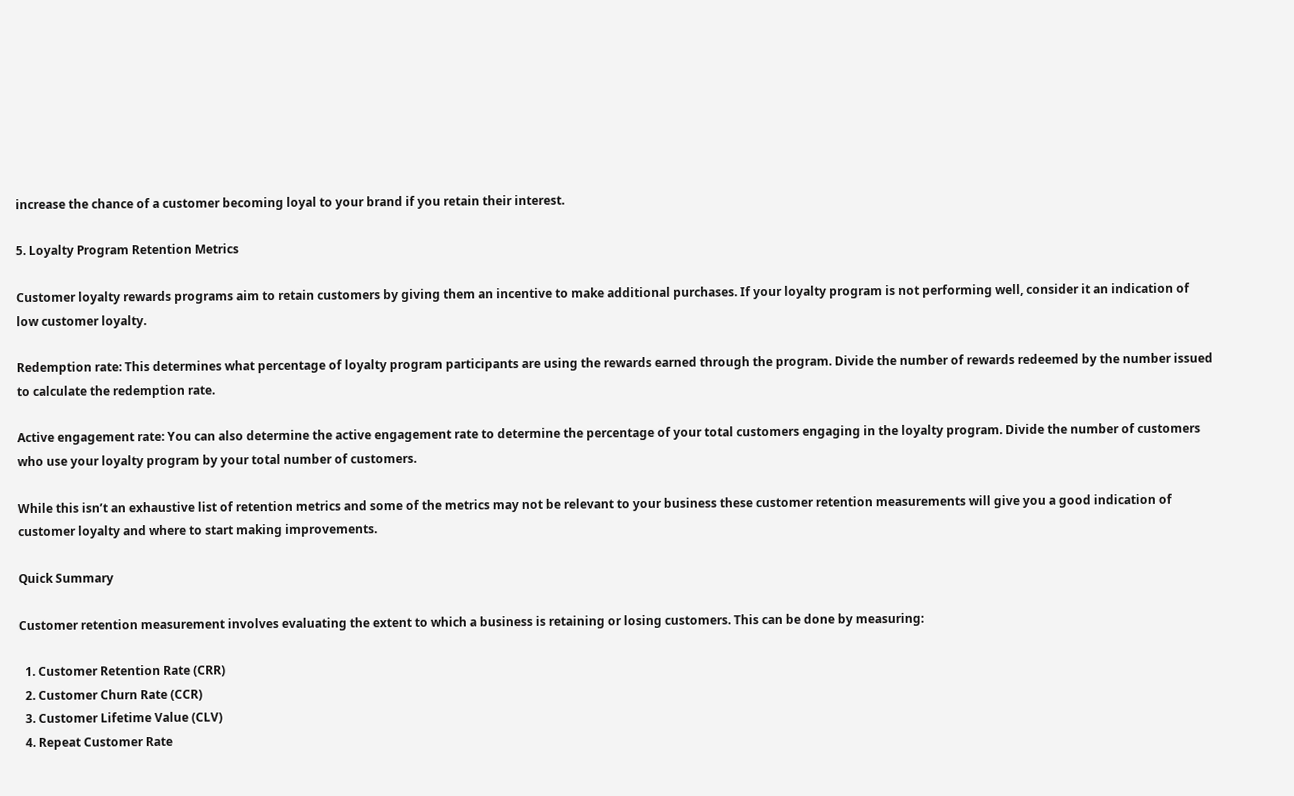increase the chance of a customer becoming loyal to your brand if you retain their interest.

5. Loyalty Program Retention Metrics

Customer loyalty rewards programs aim to retain customers by giving them an incentive to make additional purchases. If your loyalty program is not performing well, consider it an indication of low customer loyalty.

Redemption rate: This determines what percentage of loyalty program participants are using the rewards earned through the program. Divide the number of rewards redeemed by the number issued to calculate the redemption rate.

Active engagement rate: You can also determine the active engagement rate to determine the percentage of your total customers engaging in the loyalty program. Divide the number of customers who use your loyalty program by your total number of customers.

While this isn’t an exhaustive list of retention metrics and some of the metrics may not be relevant to your business these customer retention measurements will give you a good indication of customer loyalty and where to start making improvements.

Quick Summary

Customer retention measurement involves evaluating the extent to which a business is retaining or losing customers. This can be done by measuring:

  1. Customer Retention Rate (CRR)
  2. Customer Churn Rate (CCR)
  3. Customer Lifetime Value (CLV)
  4. Repeat Customer Rate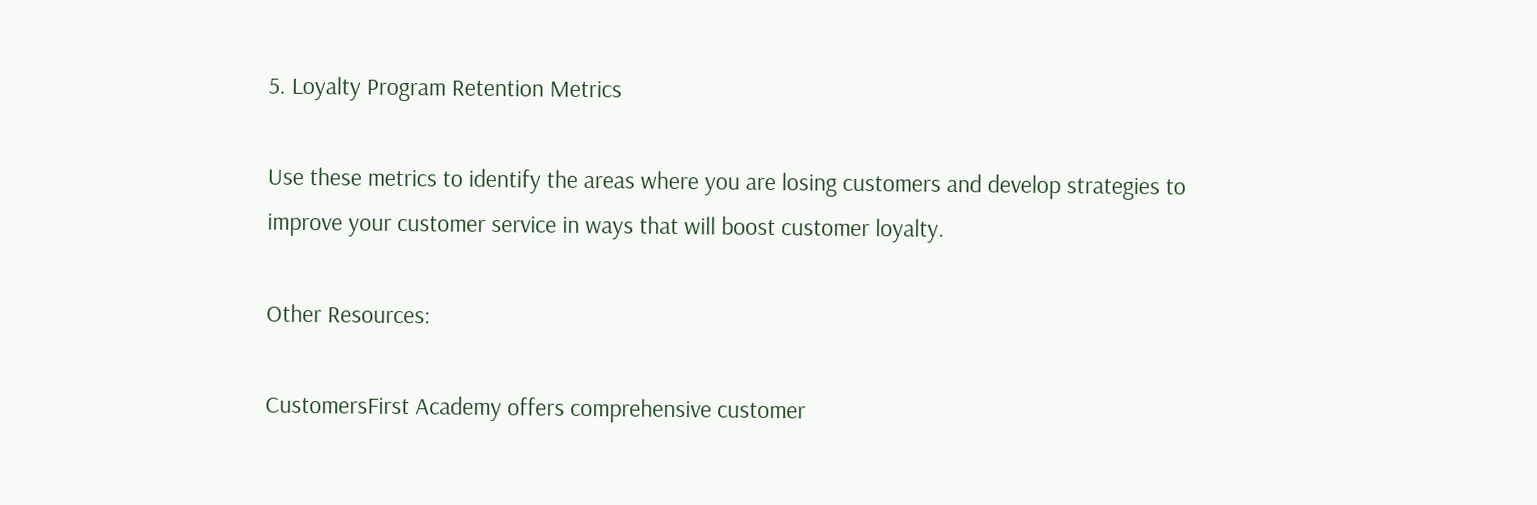5. Loyalty Program Retention Metrics

Use these metrics to identify the areas where you are losing customers and develop strategies to improve your customer service in ways that will boost customer loyalty.

Other Resources:

CustomersFirst Academy offers comprehensive customer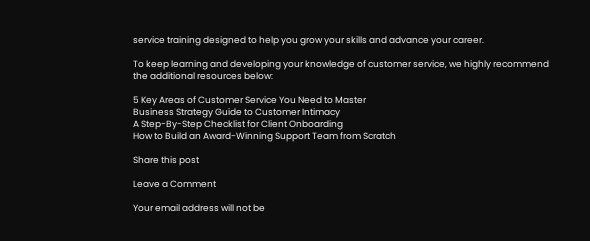service training designed to help you grow your skills and advance your career.

To keep learning and developing your knowledge of customer service, we highly recommend the additional resources below:

5 Key Areas of Customer Service You Need to Master
Business Strategy Guide to Customer Intimacy
A Step-By-Step Checklist for Client Onboarding
How to Build an Award-Winning Support Team from Scratch

Share this post

Leave a Comment

Your email address will not be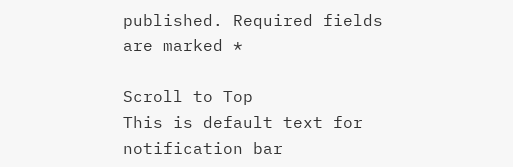published. Required fields are marked *

Scroll to Top
This is default text for notification bar